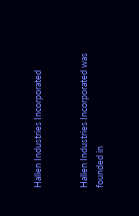Hallen Industries Incorporated


Hallen Industries Incorporated was founded in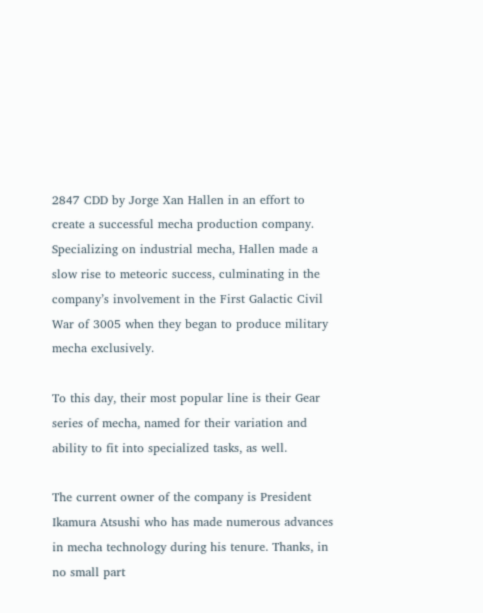2847 CDD by Jorge Xan Hallen in an effort to create a successful mecha production company. Specializing on industrial mecha, Hallen made a slow rise to meteoric success, culminating in the company’s involvement in the First Galactic Civil War of 3005 when they began to produce military mecha exclusively.

To this day, their most popular line is their Gear series of mecha, named for their variation and ability to fit into specialized tasks, as well.

The current owner of the company is President Ikamura Atsushi who has made numerous advances in mecha technology during his tenure. Thanks, in no small part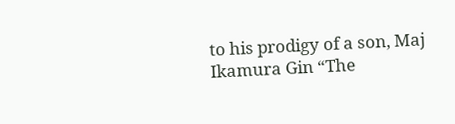to his prodigy of a son, Maj Ikamura Gin “The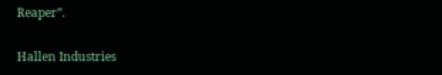Reaper”.

Hallen Industries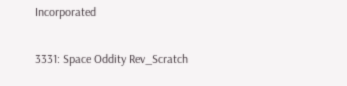Incorporated

3331: Space Oddity Rev_Scratch